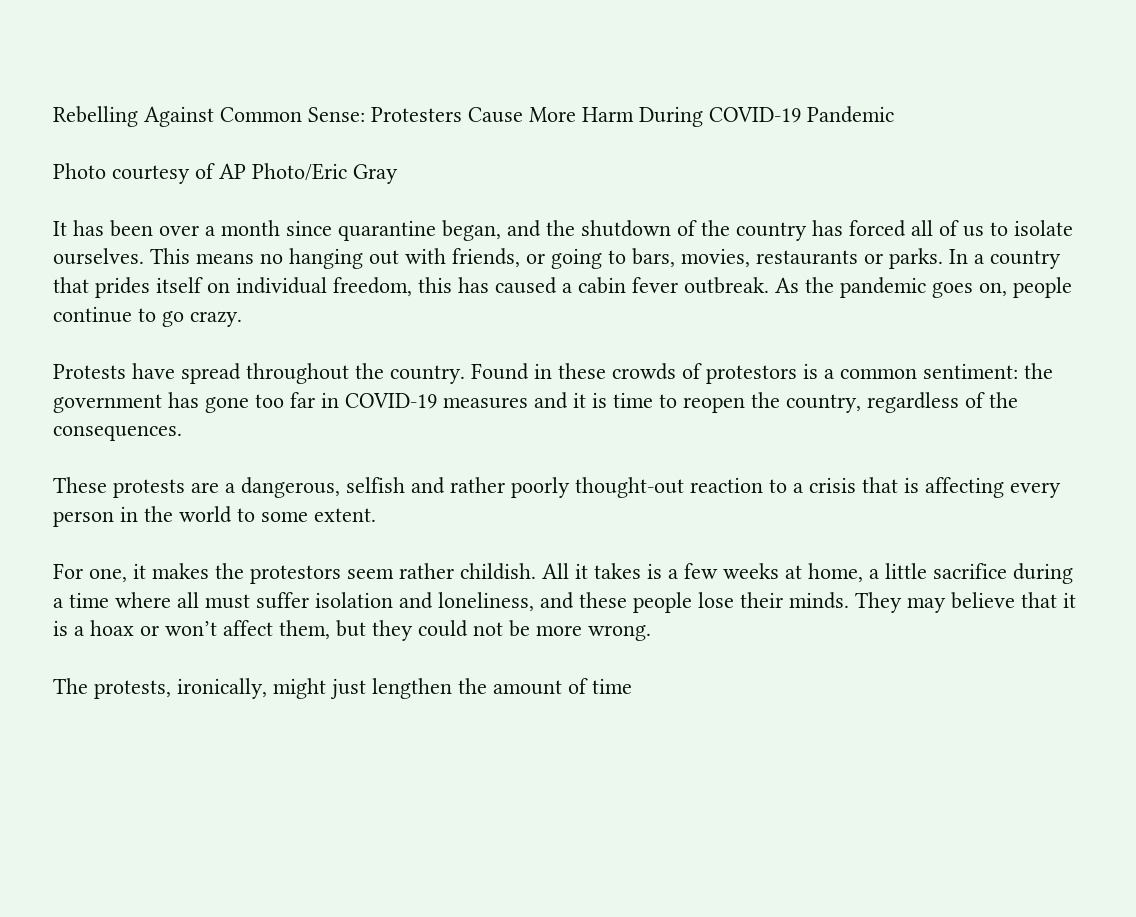Rebelling Against Common Sense: Protesters Cause More Harm During COVID-19 Pandemic

Photo courtesy of AP Photo/Eric Gray

It has been over a month since quarantine began, and the shutdown of the country has forced all of us to isolate ourselves. This means no hanging out with friends, or going to bars, movies, restaurants or parks. In a country that prides itself on individual freedom, this has caused a cabin fever outbreak. As the pandemic goes on, people continue to go crazy.

Protests have spread throughout the country. Found in these crowds of protestors is a common sentiment: the government has gone too far in COVID-19 measures and it is time to reopen the country, regardless of the consequences.

These protests are a dangerous, selfish and rather poorly thought-out reaction to a crisis that is affecting every person in the world to some extent.

For one, it makes the protestors seem rather childish. All it takes is a few weeks at home, a little sacrifice during a time where all must suffer isolation and loneliness, and these people lose their minds. They may believe that it is a hoax or won’t affect them, but they could not be more wrong.

The protests, ironically, might just lengthen the amount of time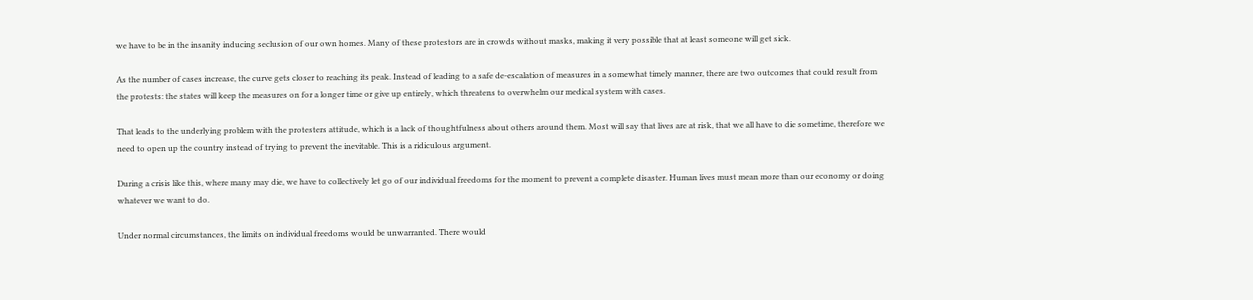we have to be in the insanity inducing seclusion of our own homes. Many of these protestors are in crowds without masks, making it very possible that at least someone will get sick.

As the number of cases increase, the curve gets closer to reaching its peak. Instead of leading to a safe de-escalation of measures in a somewhat timely manner, there are two outcomes that could result from the protests: the states will keep the measures on for a longer time or give up entirely, which threatens to overwhelm our medical system with cases.

That leads to the underlying problem with the protesters attitude, which is a lack of thoughtfulness about others around them. Most will say that lives are at risk, that we all have to die sometime, therefore we need to open up the country instead of trying to prevent the inevitable. This is a ridiculous argument.

During a crisis like this, where many may die, we have to collectively let go of our individual freedoms for the moment to prevent a complete disaster. Human lives must mean more than our economy or doing whatever we want to do.

Under normal circumstances, the limits on individual freedoms would be unwarranted. There would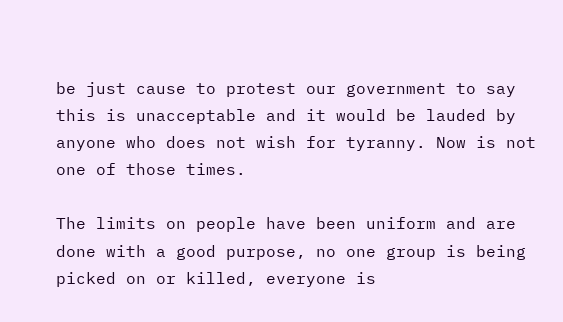be just cause to protest our government to say this is unacceptable and it would be lauded by anyone who does not wish for tyranny. Now is not one of those times.

The limits on people have been uniform and are done with a good purpose, no one group is being picked on or killed, everyone is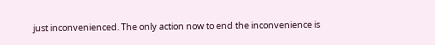just inconvenienced. The only action now to end the inconvenience is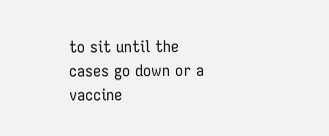to sit until the cases go down or a vaccine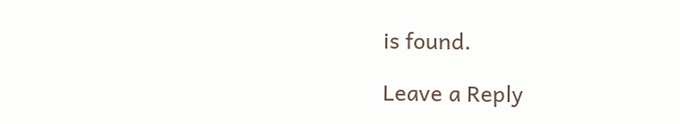is found.

Leave a Reply